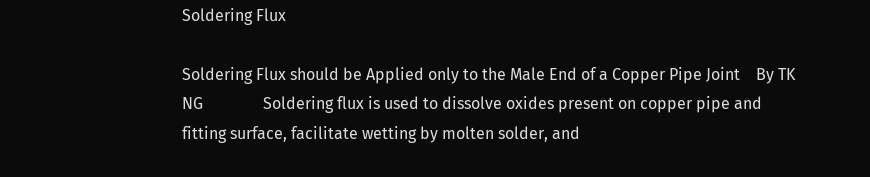Soldering Flux

Soldering Flux should be Applied only to the Male End of a Copper Pipe Joint    By TK NG               Soldering flux is used to dissolve oxides present on copper pipe and fitting surface, facilitate wetting by molten solder, and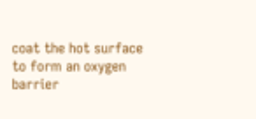coat the hot surface to form an oxygen barrier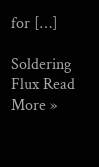for […]

Soldering Flux Read More »